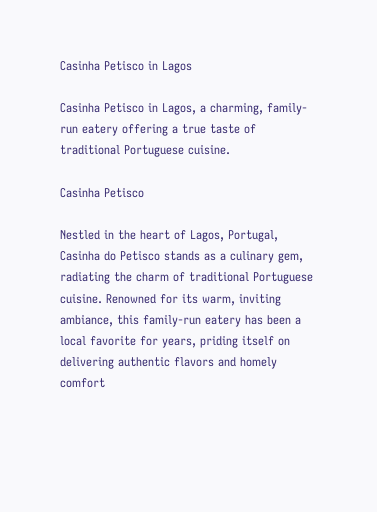Casinha Petisco in Lagos

Casinha Petisco in Lagos, a charming, family-run eatery offering a true taste of traditional Portuguese cuisine.

Casinha Petisco

Nestled in the heart of Lagos, Portugal, Casinha do Petisco stands as a culinary gem, radiating the charm of traditional Portuguese cuisine. Renowned for its warm, inviting ambiance, this family-run eatery has been a local favorite for years, priding itself on delivering authentic flavors and homely comfort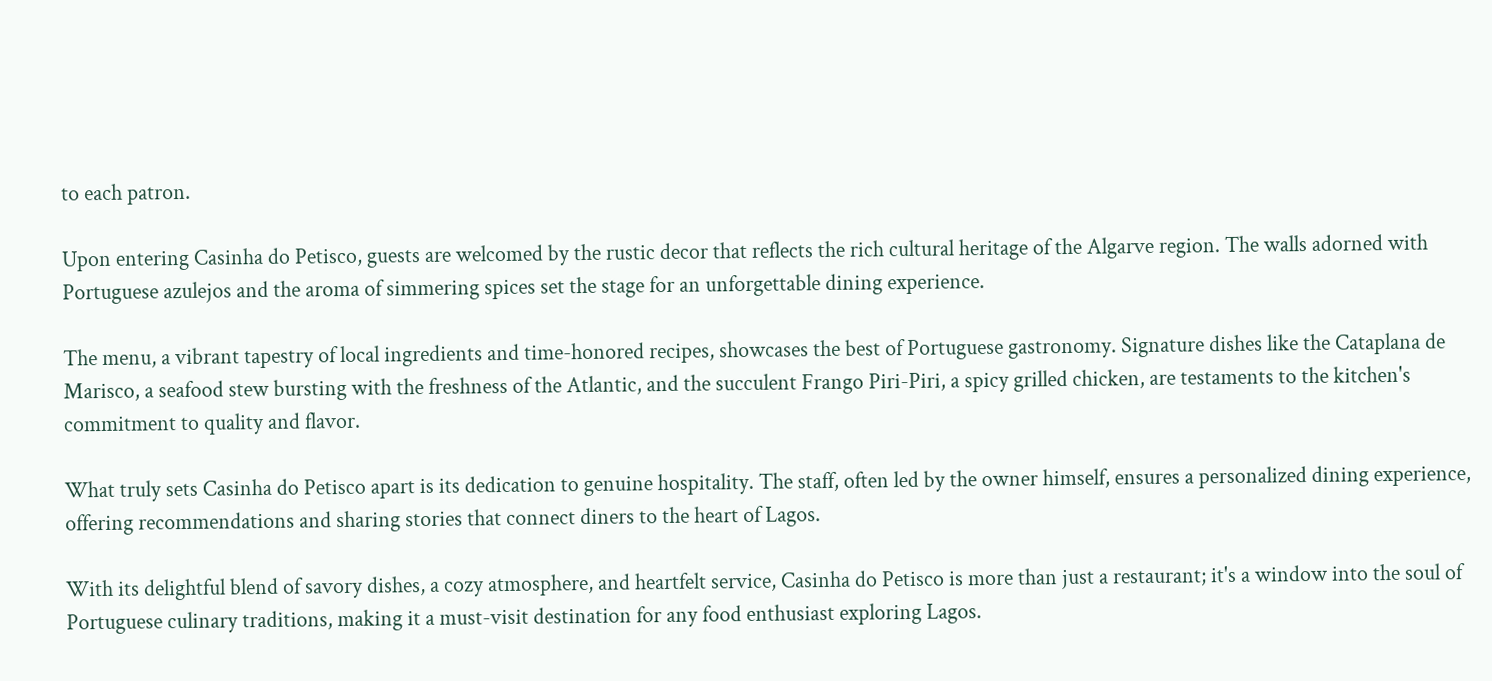to each patron.

Upon entering Casinha do Petisco, guests are welcomed by the rustic decor that reflects the rich cultural heritage of the Algarve region. The walls adorned with Portuguese azulejos and the aroma of simmering spices set the stage for an unforgettable dining experience.

The menu, a vibrant tapestry of local ingredients and time-honored recipes, showcases the best of Portuguese gastronomy. Signature dishes like the Cataplana de Marisco, a seafood stew bursting with the freshness of the Atlantic, and the succulent Frango Piri-Piri, a spicy grilled chicken, are testaments to the kitchen's commitment to quality and flavor.

What truly sets Casinha do Petisco apart is its dedication to genuine hospitality. The staff, often led by the owner himself, ensures a personalized dining experience, offering recommendations and sharing stories that connect diners to the heart of Lagos.

With its delightful blend of savory dishes, a cozy atmosphere, and heartfelt service, Casinha do Petisco is more than just a restaurant; it's a window into the soul of Portuguese culinary traditions, making it a must-visit destination for any food enthusiast exploring Lagos.